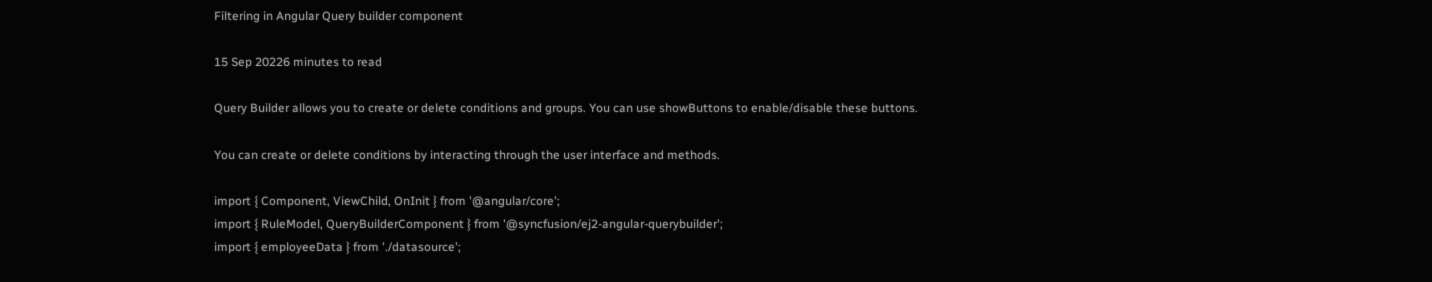Filtering in Angular Query builder component

15 Sep 20226 minutes to read

Query Builder allows you to create or delete conditions and groups. You can use showButtons to enable/disable these buttons.

You can create or delete conditions by interacting through the user interface and methods.

import { Component, ViewChild, OnInit } from '@angular/core';
import { RuleModel, QueryBuilderComponent } from '@syncfusion/ej2-angular-querybuilder';
import { employeeData } from './datasource';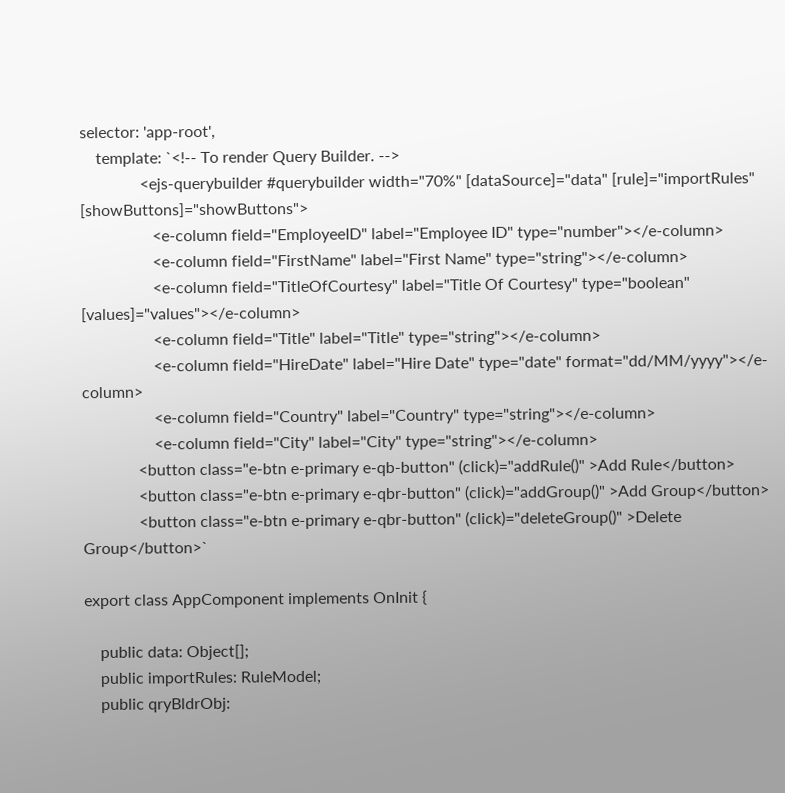selector: 'app-root',
    template: `<!-- To render Query Builder. -->
               <ejs-querybuilder #querybuilder width="70%" [dataSource]="data" [rule]="importRules" [showButtons]="showButtons">
                  <e-column field="EmployeeID" label="Employee ID" type="number"></e-column>
                  <e-column field="FirstName" label="First Name" type="string"></e-column>
                  <e-column field="TitleOfCourtesy" label="Title Of Courtesy" type="boolean" [values]="values"></e-column>
                  <e-column field="Title" label="Title" type="string"></e-column>
                  <e-column field="HireDate" label="Hire Date" type="date" format="dd/MM/yyyy"></e-column>
                  <e-column field="Country" label="Country" type="string"></e-column>
                  <e-column field="City" label="City" type="string"></e-column>
              <button class="e-btn e-primary e-qb-button" (click)="addRule()" >Add Rule</button>
              <button class="e-btn e-primary e-qbr-button" (click)="addGroup()" >Add Group</button>
              <button class="e-btn e-primary e-qbr-button" (click)="deleteGroup()" >Delete Group</button>`

export class AppComponent implements OnInit {

    public data: Object[];
    public importRules: RuleModel;
    public qryBldrObj: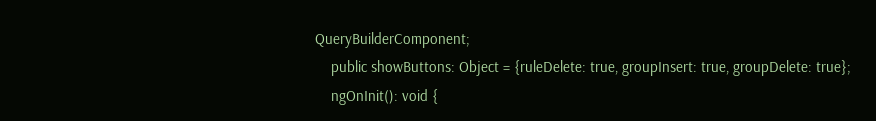QueryBuilderComponent;
    public showButtons: Object = {ruleDelete: true, groupInsert: true, groupDelete: true};
    ngOnInit(): void {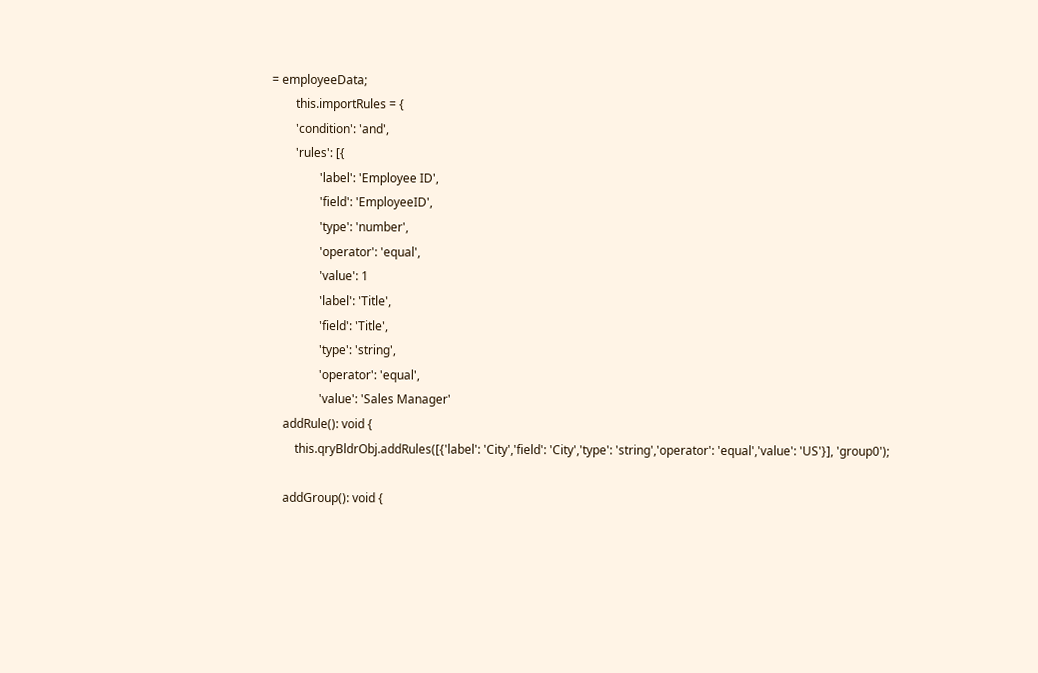= employeeData;
        this.importRules = {
        'condition': 'and',
        'rules': [{
                'label': 'Employee ID',
                'field': 'EmployeeID',
                'type': 'number',
                'operator': 'equal',
                'value': 1
                'label': 'Title',
                'field': 'Title',
                'type': 'string',
                'operator': 'equal',
                'value': 'Sales Manager'
    addRule(): void {
        this.qryBldrObj.addRules([{'label': 'City','field': 'City','type': 'string','operator': 'equal','value': 'US'}], 'group0');

    addGroup(): void {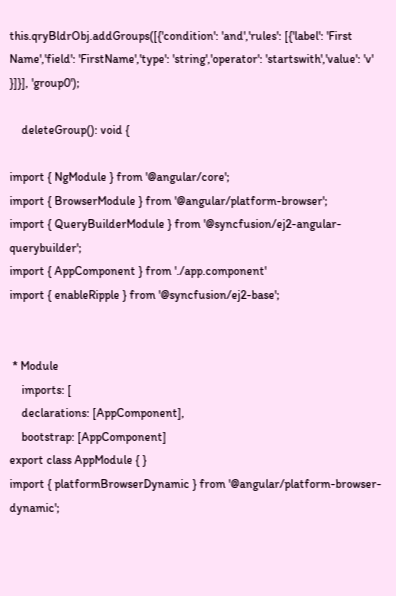this.qryBldrObj.addGroups([{'condition': 'and','rules': [{'label': 'First Name','field': 'FirstName','type': 'string','operator': 'startswith','value': 'v' }]}], 'group0');

    deleteGroup(): void {

import { NgModule } from '@angular/core';
import { BrowserModule } from '@angular/platform-browser';
import { QueryBuilderModule } from '@syncfusion/ej2-angular-querybuilder';
import { AppComponent } from './app.component'
import { enableRipple } from '@syncfusion/ej2-base';


 * Module
    imports: [
    declarations: [AppComponent],
    bootstrap: [AppComponent]
export class AppModule { }
import { platformBrowserDynamic } from '@angular/platform-browser-dynamic';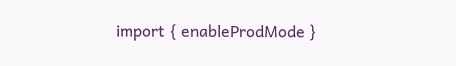import { enableProdMode }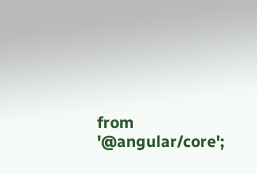from '@angular/core';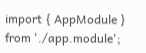import { AppModule } from './app.module';